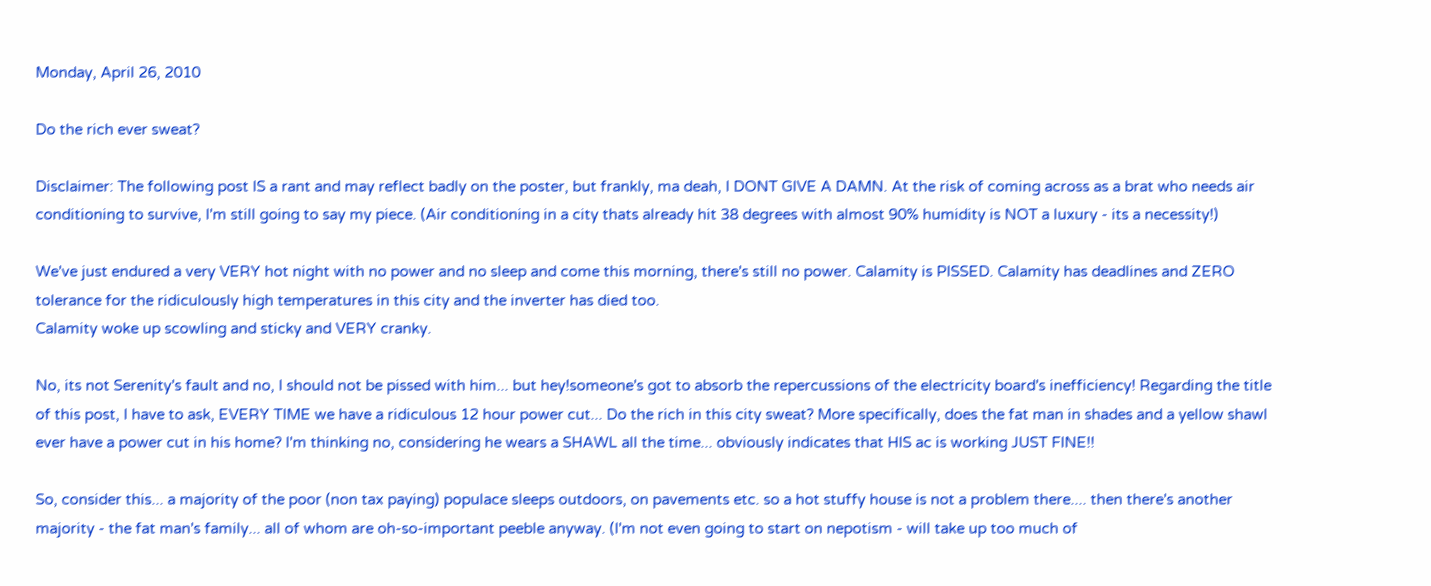Monday, April 26, 2010

Do the rich ever sweat?

Disclaimer: The following post IS a rant and may reflect badly on the poster, but frankly, ma deah, I DONT GIVE A DAMN. At the risk of coming across as a brat who needs air conditioning to survive, I'm still going to say my piece. (Air conditioning in a city thats already hit 38 degrees with almost 90% humidity is NOT a luxury - its a necessity!)

We've just endured a very VERY hot night with no power and no sleep and come this morning, there's still no power. Calamity is PISSED. Calamity has deadlines and ZERO tolerance for the ridiculously high temperatures in this city and the inverter has died too.
Calamity woke up scowling and sticky and VERY cranky.

No, its not Serenity's fault and no, I should not be pissed with him... but hey!someone's got to absorb the repercussions of the electricity board's inefficiency! Regarding the title of this post, I have to ask, EVERY TIME we have a ridiculous 12 hour power cut... Do the rich in this city sweat? More specifically, does the fat man in shades and a yellow shawl ever have a power cut in his home? I'm thinking no, considering he wears a SHAWL all the time... obviously indicates that HIS ac is working JUST FINE!!

So, consider this... a majority of the poor (non tax paying) populace sleeps outdoors, on pavements etc. so a hot stuffy house is not a problem there.... then there's another majority - the fat man's family... all of whom are oh-so-important peeble anyway. (I'm not even going to start on nepotism - will take up too much of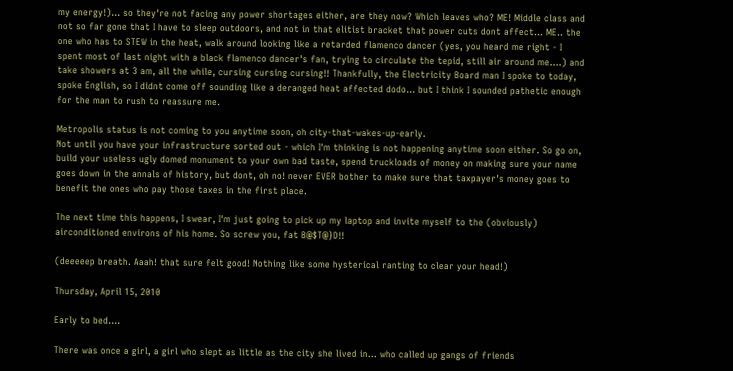my energy!)... so they're not facing any power shortages either, are they now? Which leaves who? ME! Middle class and not so far gone that I have to sleep outdoors, and not in that elitist bracket that power cuts dont affect... ME.. the one who has to STEW in the heat, walk around looking like a retarded flamenco dancer (yes, you heard me right - I spent most of last night with a black flamenco dancer's fan, trying to circulate the tepid, still air around me....) and take showers at 3 am, all the while, cursing cursing cursing!! Thankfully, the Electricity Board man I spoke to today, spoke English, so I didnt come off sounding like a deranged heat affected dodo... but I think I sounded pathetic enough for the man to rush to reassure me.

Metropolis status is not coming to you anytime soon, oh city-that-wakes-up-early.
Not until you have your infrastructure sorted out - which I'm thinking is not happening anytime soon either. So go on, build your useless ugly domed monument to your own bad taste, spend truckloads of money on making sure your name goes down in the annals of history, but dont, oh no! never EVER bother to make sure that taxpayer's money goes to benefit the ones who pay those taxes in the first place.

The next time this happens, I swear, I'm just going to pick up my laptop and invite myself to the (obviously) airconditioned environs of his home. So screw you, fat B@$T@}D!!

(deeeeep breath. Aaah! that sure felt good! Nothing like some hysterical ranting to clear your head!)

Thursday, April 15, 2010

Early to bed....

There was once a girl, a girl who slept as little as the city she lived in... who called up gangs of friends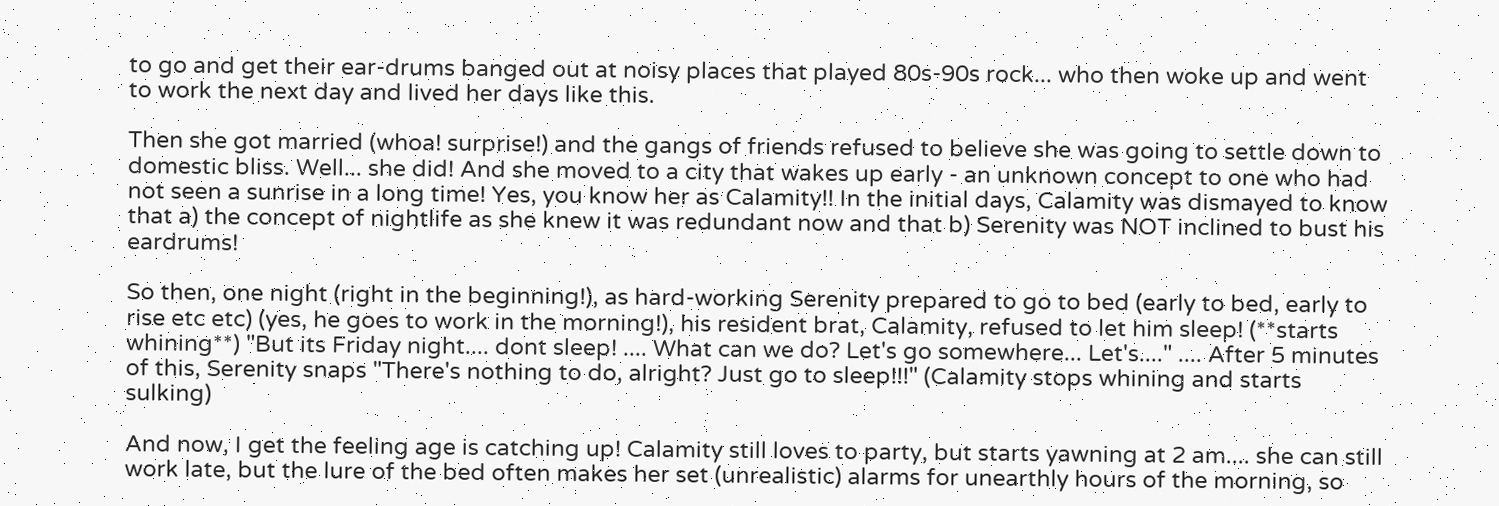to go and get their ear-drums banged out at noisy places that played 80s-90s rock... who then woke up and went to work the next day and lived her days like this.

Then she got married (whoa! surprise!) and the gangs of friends refused to believe she was going to settle down to domestic bliss. Well... she did! And she moved to a city that wakes up early - an unknown concept to one who had not seen a sunrise in a long time! Yes, you know her as Calamity!! In the initial days, Calamity was dismayed to know that a) the concept of nightlife as she knew it was redundant now and that b) Serenity was NOT inclined to bust his eardrums!

So then, one night (right in the beginning!), as hard-working Serenity prepared to go to bed (early to bed, early to rise etc etc) (yes, he goes to work in the morning!), his resident brat, Calamity, refused to let him sleep! (**starts whining**) "But its Friday night.... dont sleep! .... What can we do? Let's go somewhere... Let's...." .... After 5 minutes of this, Serenity snaps "There's nothing to do, alright? Just go to sleep!!!" (Calamity stops whining and starts sulking)

And now, I get the feeling age is catching up! Calamity still loves to party, but starts yawning at 2 am.... she can still work late, but the lure of the bed often makes her set (unrealistic) alarms for unearthly hours of the morning, so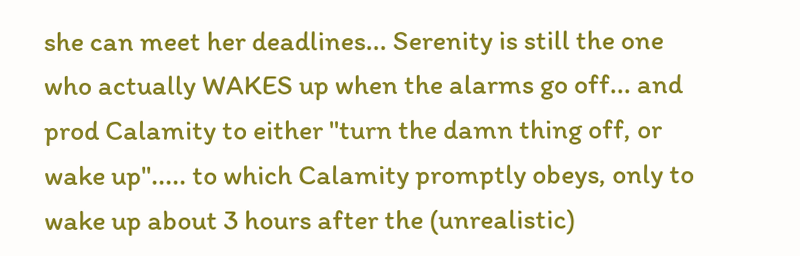she can meet her deadlines... Serenity is still the one who actually WAKES up when the alarms go off... and prod Calamity to either "turn the damn thing off, or wake up"..... to which Calamity promptly obeys, only to wake up about 3 hours after the (unrealistic)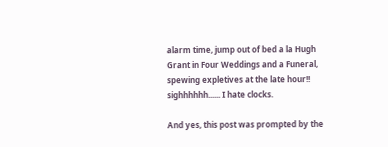alarm time, jump out of bed a la Hugh Grant in Four Weddings and a Funeral, spewing expletives at the late hour!! sighhhhhh...... I hate clocks.

And yes, this post was prompted by the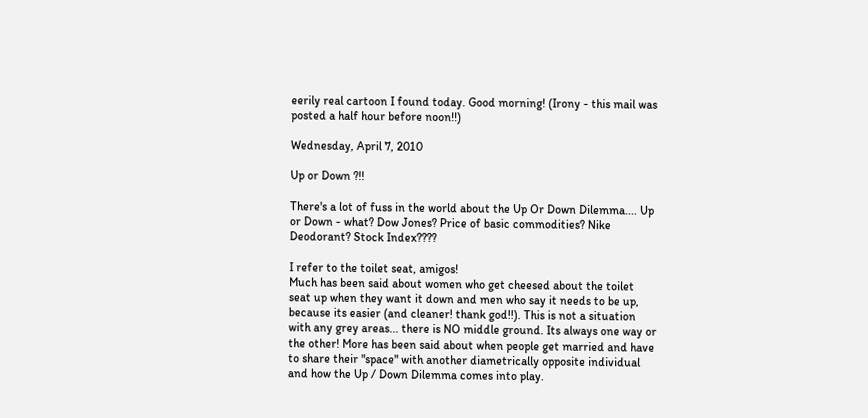eerily real cartoon I found today. Good morning! (Irony - this mail was posted a half hour before noon!!)

Wednesday, April 7, 2010

Up or Down ?!!

There's a lot of fuss in the world about the Up Or Down Dilemma.... Up or Down - what? Dow Jones? Price of basic commodities? Nike Deodorant? Stock Index????

I refer to the toilet seat, amigos!
Much has been said about women who get cheesed about the toilet seat up when they want it down and men who say it needs to be up, because its easier (and cleaner! thank god!!). This is not a situation with any grey areas... there is NO middle ground. Its always one way or the other! More has been said about when people get married and have to share their "space" with another diametrically opposite individual and how the Up / Down Dilemma comes into play.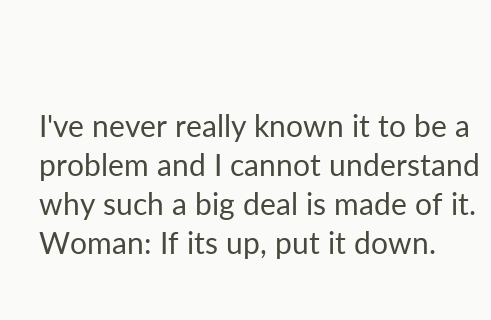I've never really known it to be a problem and I cannot understand why such a big deal is made of it.
Woman: If its up, put it down.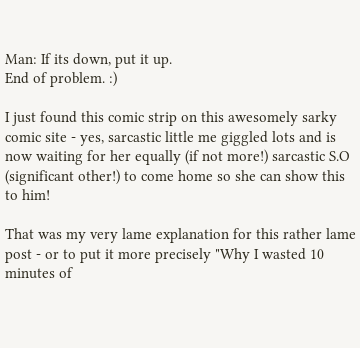Man: If its down, put it up.
End of problem. :)

I just found this comic strip on this awesomely sarky comic site - yes, sarcastic little me giggled lots and is now waiting for her equally (if not more!) sarcastic S.O (significant other!) to come home so she can show this to him!

That was my very lame explanation for this rather lame post - or to put it more precisely "Why I wasted 10 minutes of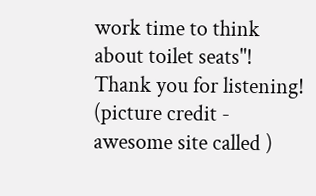work time to think about toilet seats"! Thank you for listening!
(picture credit - awesome site called )